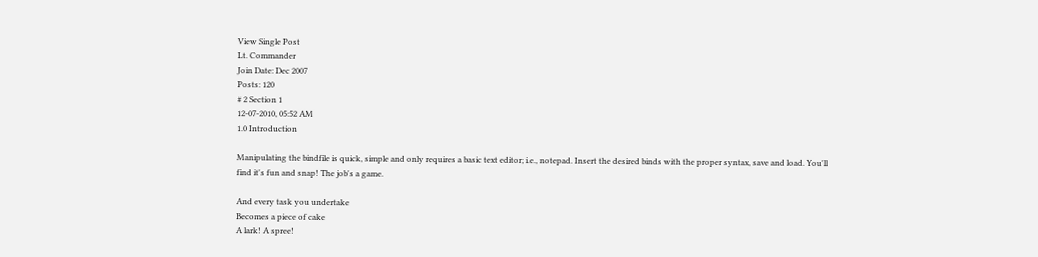View Single Post
Lt. Commander
Join Date: Dec 2007
Posts: 120
# 2 Section 1
12-07-2010, 05:52 AM
1.0 Introduction

Manipulating the bindfile is quick, simple and only requires a basic text editor; i.e., notepad. Insert the desired binds with the proper syntax, save and load. You'll find it's fun and snap! The job's a game.

And every task you undertake
Becomes a piece of cake
A lark! A spree!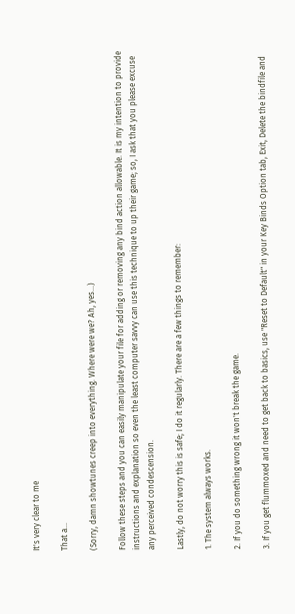It's very clear to me

That a...

(Sorry, damn showtunes creep into everything. Where were we? Ah, yes...)

Follow these steps and you can easily manipulate your file for adding or removing any bind action allowable. It is my intention to provide instructions and explanation so even the least computer savvy can use this technique to up their game; so, I ask that you please excuse any perceived condescension.

Lastly, do not worry this is safe; I do it regularly. There are a few things to remember:

1. The system always works.

2. If you do something wrong it won't break the game.

3. If you get flummoxed and need to get back to basics, use "Reset to Default" in your Key Binds Option tab, Exit, Delete the bindfile and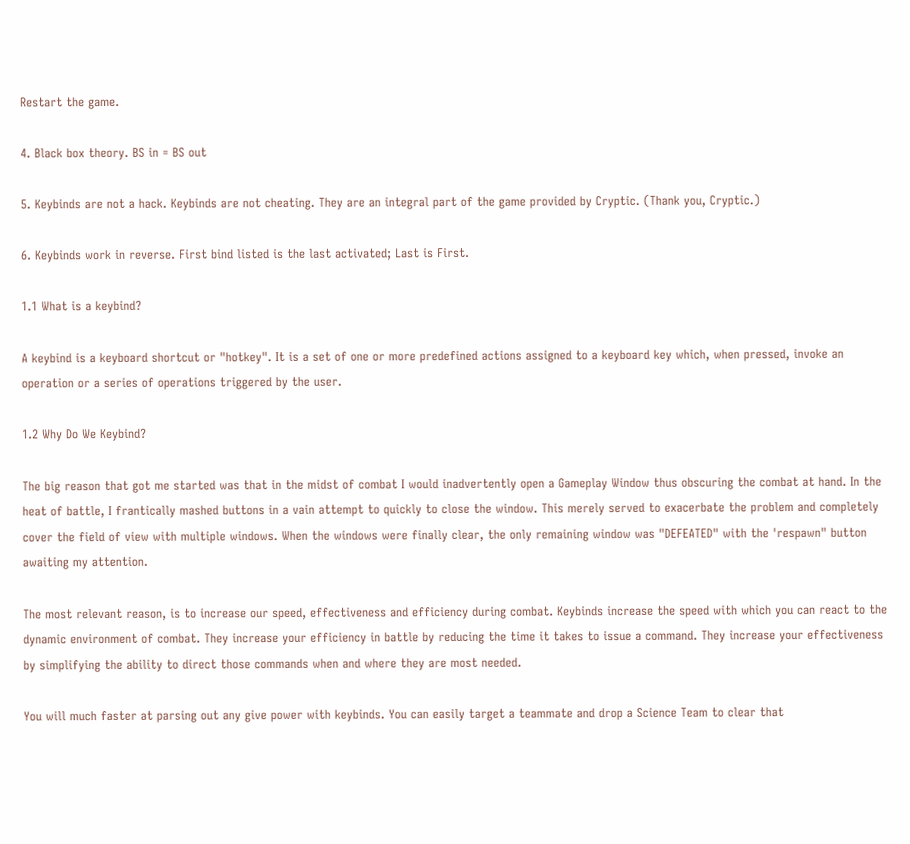Restart the game.

4. Black box theory. BS in = BS out

5. Keybinds are not a hack. Keybinds are not cheating. They are an integral part of the game provided by Cryptic. (Thank you, Cryptic.)

6. Keybinds work in reverse. First bind listed is the last activated; Last is First.

1.1 What is a keybind?

A keybind is a keyboard shortcut or "hotkey". It is a set of one or more predefined actions assigned to a keyboard key which, when pressed, invoke an operation or a series of operations triggered by the user.

1.2 Why Do We Keybind?

The big reason that got me started was that in the midst of combat I would inadvertently open a Gameplay Window thus obscuring the combat at hand. In the heat of battle, I frantically mashed buttons in a vain attempt to quickly to close the window. This merely served to exacerbate the problem and completely cover the field of view with multiple windows. When the windows were finally clear, the only remaining window was "DEFEATED" with the 'respawn" button awaiting my attention.

The most relevant reason, is to increase our speed, effectiveness and efficiency during combat. Keybinds increase the speed with which you can react to the dynamic environment of combat. They increase your efficiency in battle by reducing the time it takes to issue a command. They increase your effectiveness by simplifying the ability to direct those commands when and where they are most needed.

You will much faster at parsing out any give power with keybinds. You can easily target a teammate and drop a Science Team to clear that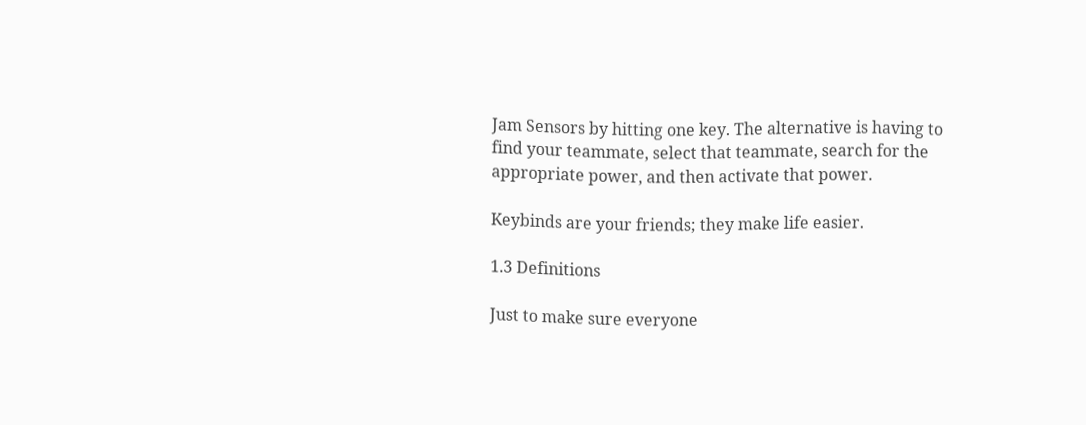Jam Sensors by hitting one key. The alternative is having to find your teammate, select that teammate, search for the appropriate power, and then activate that power.

Keybinds are your friends; they make life easier.

1.3 Definitions

Just to make sure everyone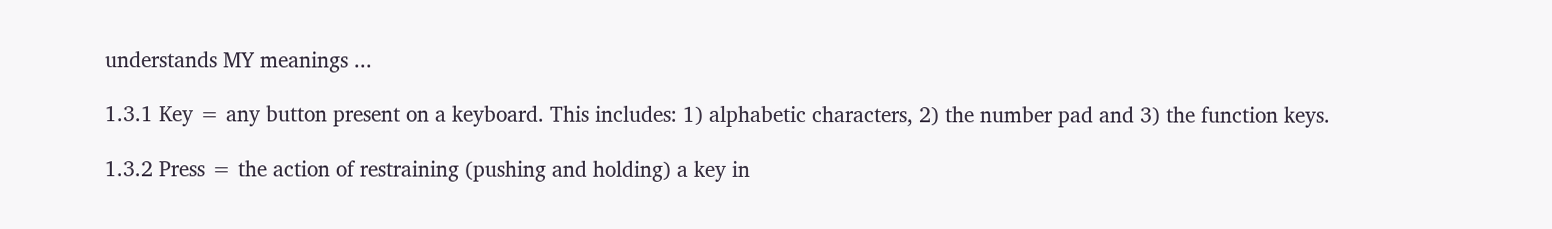understands MY meanings ...

1.3.1 Key = any button present on a keyboard. This includes: 1) alphabetic characters, 2) the number pad and 3) the function keys.

1.3.2 Press = the action of restraining (pushing and holding) a key in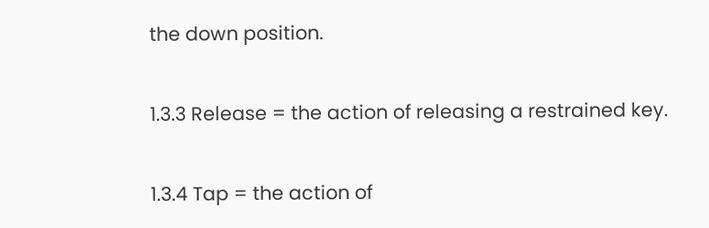the down position.

1.3.3 Release = the action of releasing a restrained key.

1.3.4 Tap = the action of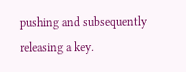pushing and subsequently releasing a key.